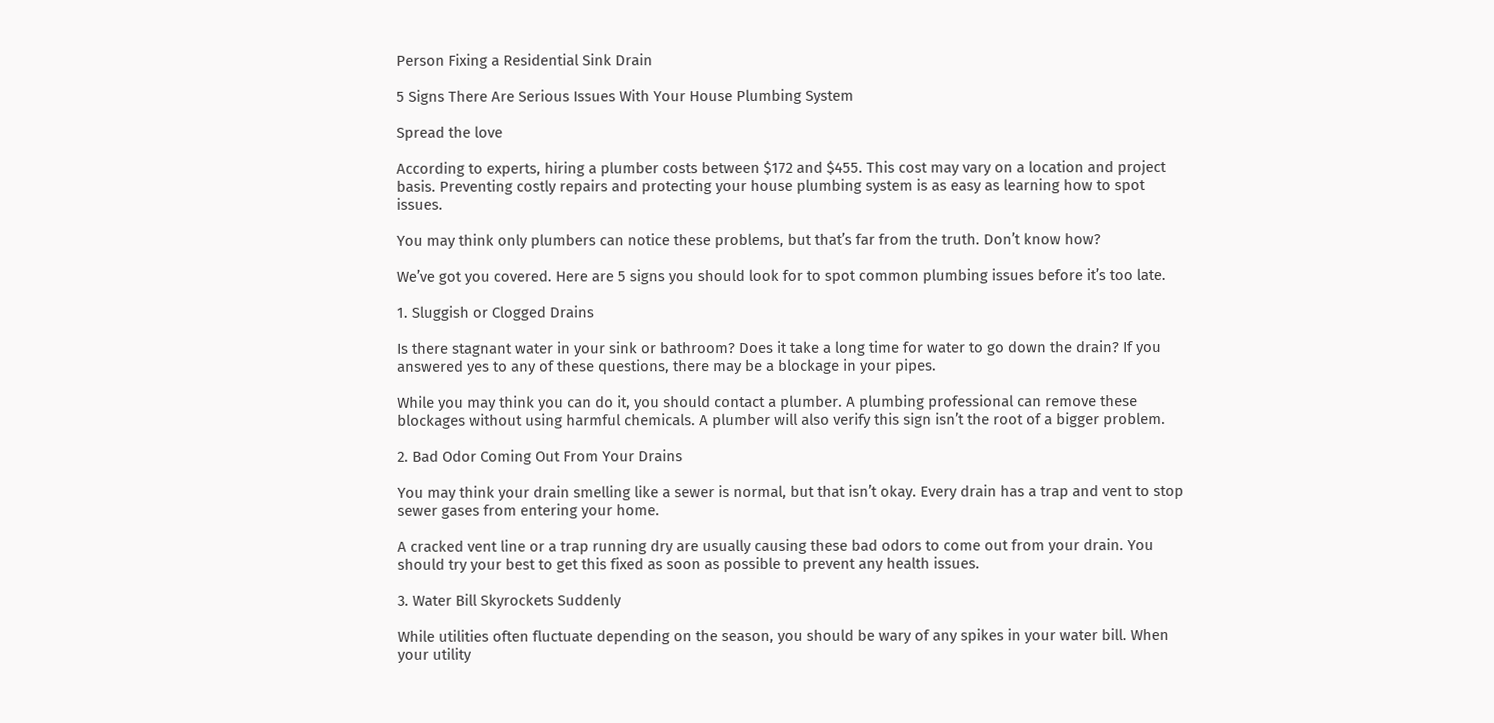Person Fixing a Residential Sink Drain

5 Signs There Are Serious Issues With Your House Plumbing System

Spread the love

According to experts, hiring a plumber costs between $172 and $455. This cost may vary on a location and project basis. Preventing costly repairs and protecting your house plumbing system is as easy as learning how to spot issues.

You may think only plumbers can notice these problems, but that’s far from the truth. Don’t know how?

We’ve got you covered. Here are 5 signs you should look for to spot common plumbing issues before it’s too late.

1. Sluggish or Clogged Drains

Is there stagnant water in your sink or bathroom? Does it take a long time for water to go down the drain? If you answered yes to any of these questions, there may be a blockage in your pipes.

While you may think you can do it, you should contact a plumber. A plumbing professional can remove these blockages without using harmful chemicals. A plumber will also verify this sign isn’t the root of a bigger problem.

2. Bad Odor Coming Out From Your Drains

You may think your drain smelling like a sewer is normal, but that isn’t okay. Every drain has a trap and vent to stop sewer gases from entering your home.

A cracked vent line or a trap running dry are usually causing these bad odors to come out from your drain. You should try your best to get this fixed as soon as possible to prevent any health issues.

3. Water Bill Skyrockets Suddenly

While utilities often fluctuate depending on the season, you should be wary of any spikes in your water bill. When your utility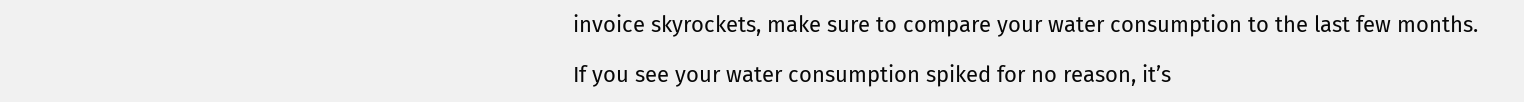invoice skyrockets, make sure to compare your water consumption to the last few months.

If you see your water consumption spiked for no reason, it’s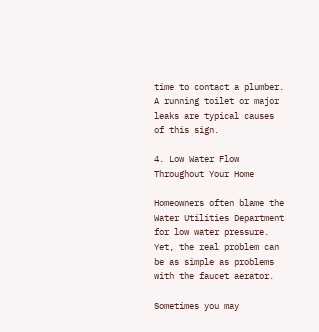time to contact a plumber. A running toilet or major leaks are typical causes of this sign.

4. Low Water Flow Throughout Your Home

Homeowners often blame the Water Utilities Department for low water pressure. Yet, the real problem can be as simple as problems with the faucet aerator.

Sometimes you may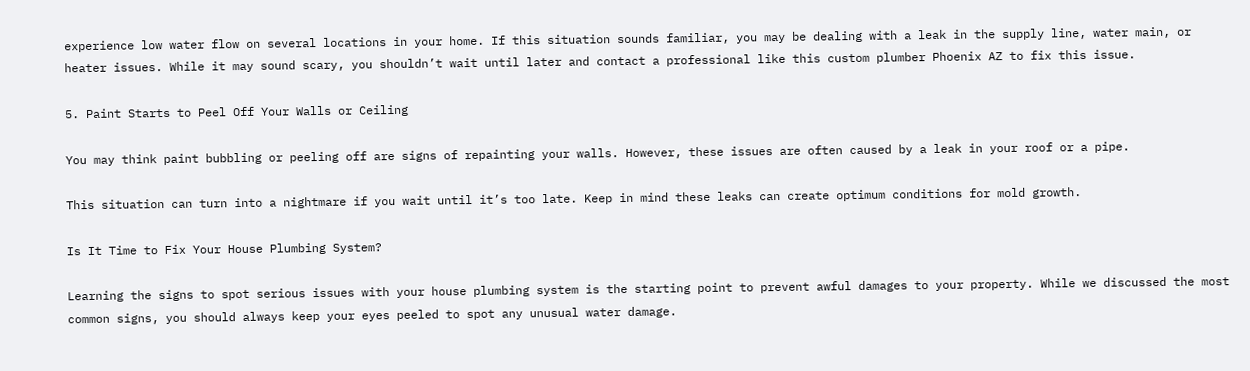experience low water flow on several locations in your home. If this situation sounds familiar, you may be dealing with a leak in the supply line, water main, or heater issues. While it may sound scary, you shouldn’t wait until later and contact a professional like this custom plumber Phoenix AZ to fix this issue.

5. Paint Starts to Peel Off Your Walls or Ceiling

You may think paint bubbling or peeling off are signs of repainting your walls. However, these issues are often caused by a leak in your roof or a pipe.

This situation can turn into a nightmare if you wait until it’s too late. Keep in mind these leaks can create optimum conditions for mold growth.

Is It Time to Fix Your House Plumbing System?

Learning the signs to spot serious issues with your house plumbing system is the starting point to prevent awful damages to your property. While we discussed the most common signs, you should always keep your eyes peeled to spot any unusual water damage.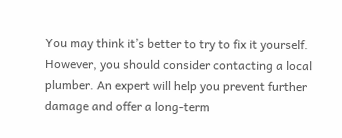You may think it’s better to try to fix it yourself. However, you should consider contacting a local plumber. An expert will help you prevent further damage and offer a long-term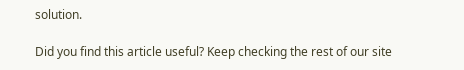solution.

Did you find this article useful? Keep checking the rest of our site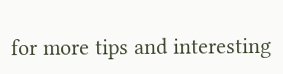for more tips and interesting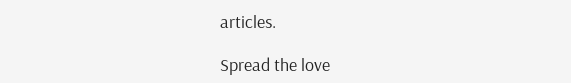articles.

Spread the love